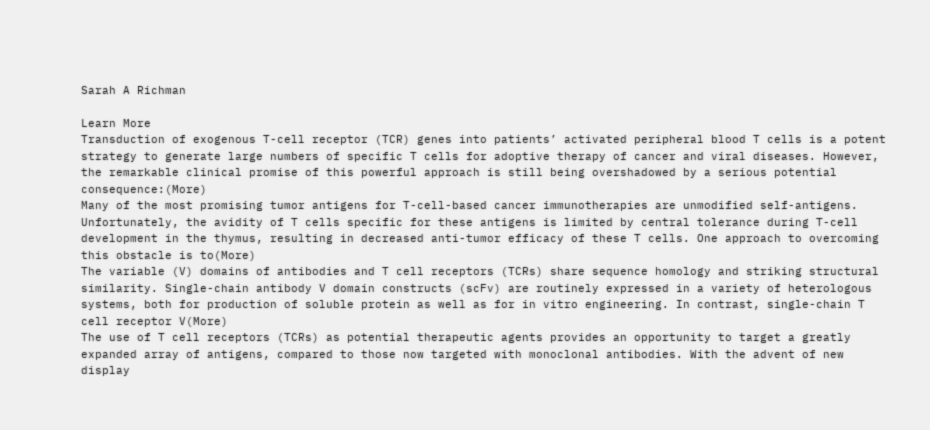Sarah A Richman

Learn More
Transduction of exogenous T-cell receptor (TCR) genes into patients’ activated peripheral blood T cells is a potent strategy to generate large numbers of specific T cells for adoptive therapy of cancer and viral diseases. However, the remarkable clinical promise of this powerful approach is still being overshadowed by a serious potential consequence:(More)
Many of the most promising tumor antigens for T-cell-based cancer immunotherapies are unmodified self-antigens. Unfortunately, the avidity of T cells specific for these antigens is limited by central tolerance during T-cell development in the thymus, resulting in decreased anti-tumor efficacy of these T cells. One approach to overcoming this obstacle is to(More)
The variable (V) domains of antibodies and T cell receptors (TCRs) share sequence homology and striking structural similarity. Single-chain antibody V domain constructs (scFv) are routinely expressed in a variety of heterologous systems, both for production of soluble protein as well as for in vitro engineering. In contrast, single-chain T cell receptor V(More)
The use of T cell receptors (TCRs) as potential therapeutic agents provides an opportunity to target a greatly expanded array of antigens, compared to those now targeted with monoclonal antibodies. With the advent of new display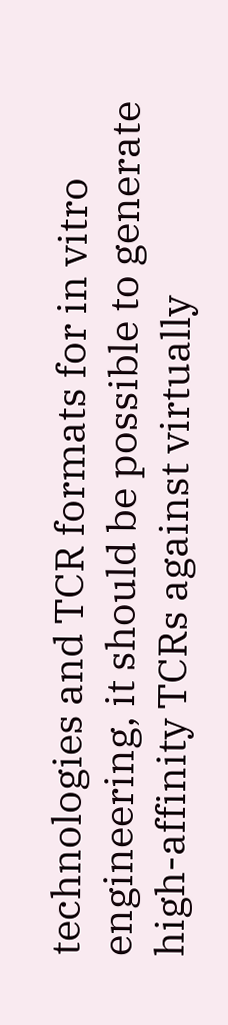technologies and TCR formats for in vitro engineering, it should be possible to generate high-affinity TCRs against virtually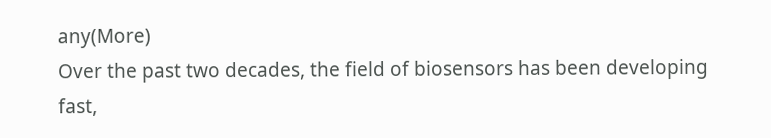any(More)
Over the past two decades, the field of biosensors has been developing fast,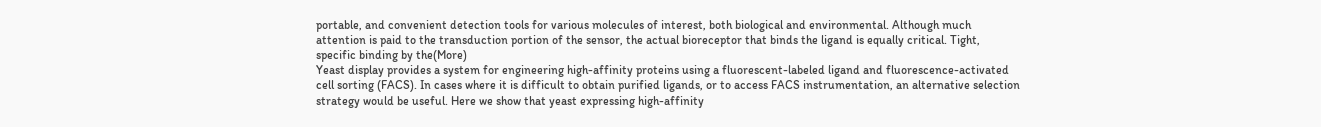portable, and convenient detection tools for various molecules of interest, both biological and environmental. Although much attention is paid to the transduction portion of the sensor, the actual bioreceptor that binds the ligand is equally critical. Tight, specific binding by the(More)
Yeast display provides a system for engineering high-affinity proteins using a fluorescent-labeled ligand and fluorescence-activated cell sorting (FACS). In cases where it is difficult to obtain purified ligands, or to access FACS instrumentation, an alternative selection strategy would be useful. Here we show that yeast expressing high-affinity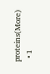proteins(More)
  • 1